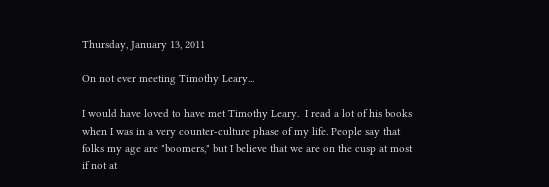Thursday, January 13, 2011

On not ever meeting Timothy Leary...

I would have loved to have met Timothy Leary.  I read a lot of his books when I was in a very counter-culture phase of my life. People say that folks my age are "boomers," but I believe that we are on the cusp at most if not at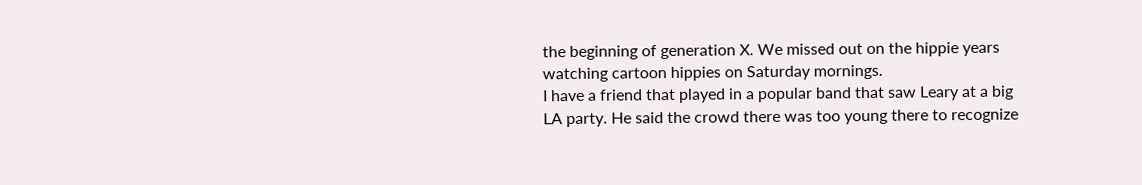the beginning of generation X. We missed out on the hippie years watching cartoon hippies on Saturday mornings.
I have a friend that played in a popular band that saw Leary at a big LA party. He said the crowd there was too young there to recognize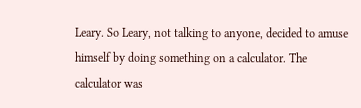Leary. So Leary, not talking to anyone, decided to amuse himself by doing something on a calculator. The calculator was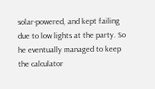solar-powered, and kept failing due to low lights at the party. So he eventually managed to keep the calculator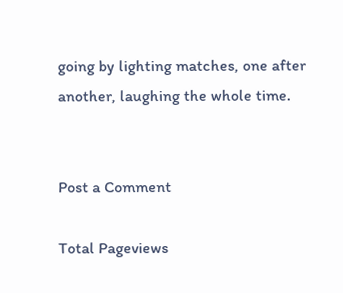going by lighting matches, one after another, laughing the whole time.


Post a Comment

Total Pageviews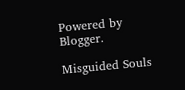Powered by Blogger.

Misguided Souls